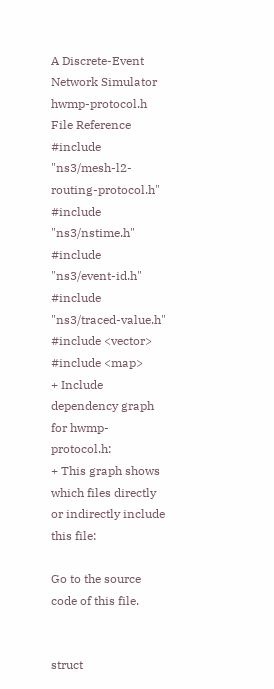A Discrete-Event Network Simulator
hwmp-protocol.h File Reference
#include "ns3/mesh-l2-routing-protocol.h"
#include "ns3/nstime.h"
#include "ns3/event-id.h"
#include "ns3/traced-value.h"
#include <vector>
#include <map>
+ Include dependency graph for hwmp-protocol.h:
+ This graph shows which files directly or indirectly include this file:

Go to the source code of this file.


struct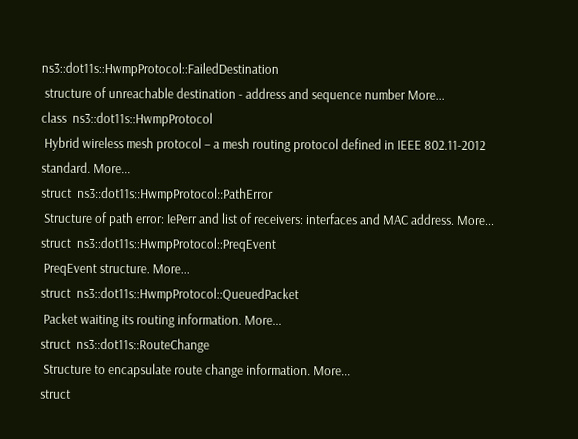ns3::dot11s::HwmpProtocol::FailedDestination
 structure of unreachable destination - address and sequence number More...
class  ns3::dot11s::HwmpProtocol
 Hybrid wireless mesh protocol – a mesh routing protocol defined in IEEE 802.11-2012 standard. More...
struct  ns3::dot11s::HwmpProtocol::PathError
 Structure of path error: IePerr and list of receivers: interfaces and MAC address. More...
struct  ns3::dot11s::HwmpProtocol::PreqEvent
 PreqEvent structure. More...
struct  ns3::dot11s::HwmpProtocol::QueuedPacket
 Packet waiting its routing information. More...
struct  ns3::dot11s::RouteChange
 Structure to encapsulate route change information. More...
struct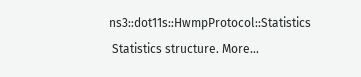ns3::dot11s::HwmpProtocol::Statistics
 Statistics structure. More...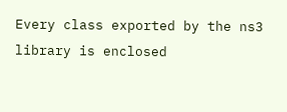Every class exported by the ns3 library is enclosed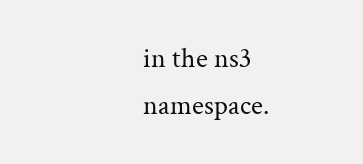in the ns3 namespace.